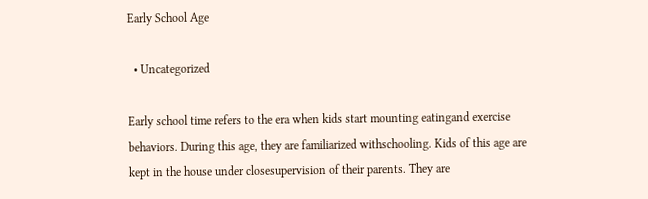Early School Age

  • Uncategorized

Early school time refers to the era when kids start mounting eatingand exercise behaviors. During this age, they are familiarized withschooling. Kids of this age are kept in the house under closesupervision of their parents. They are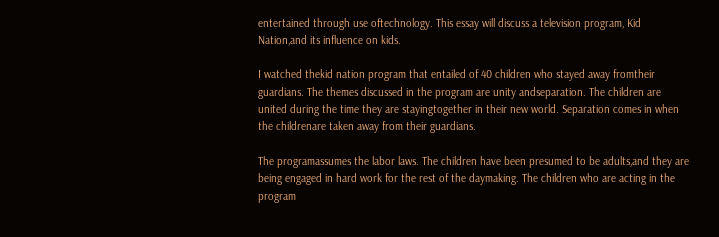entertained through use oftechnology. This essay will discuss a television program, Kid Nation,and its influence on kids.

I watched thekid nation program that entailed of 40 children who stayed away fromtheir guardians. The themes discussed in the program are unity andseparation. The children are united during the time they are stayingtogether in their new world. Separation comes in when the childrenare taken away from their guardians.

The programassumes the labor laws. The children have been presumed to be adults,and they are being engaged in hard work for the rest of the daymaking. The children who are acting in the program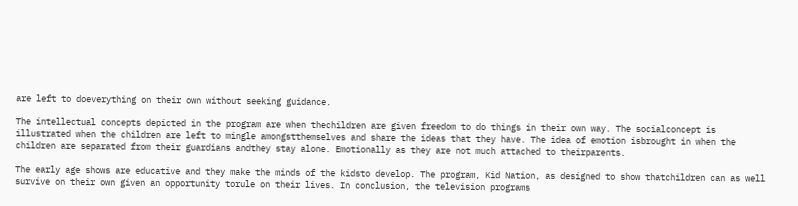are left to doeverything on their own without seeking guidance.

The intellectual concepts depicted in the program are when thechildren are given freedom to do things in their own way. The socialconcept is illustrated when the children are left to mingle amongstthemselves and share the ideas that they have. The idea of emotion isbrought in when the children are separated from their guardians andthey stay alone. Emotionally as they are not much attached to theirparents.

The early age shows are educative and they make the minds of the kidsto develop. The program, Kid Nation, as designed to show thatchildren can as well survive on their own given an opportunity torule on their lives. In conclusion, the television programs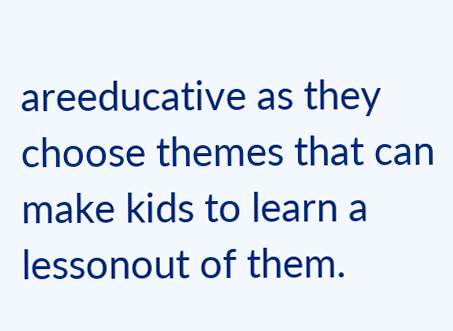areeducative as they choose themes that can make kids to learn a lessonout of them.